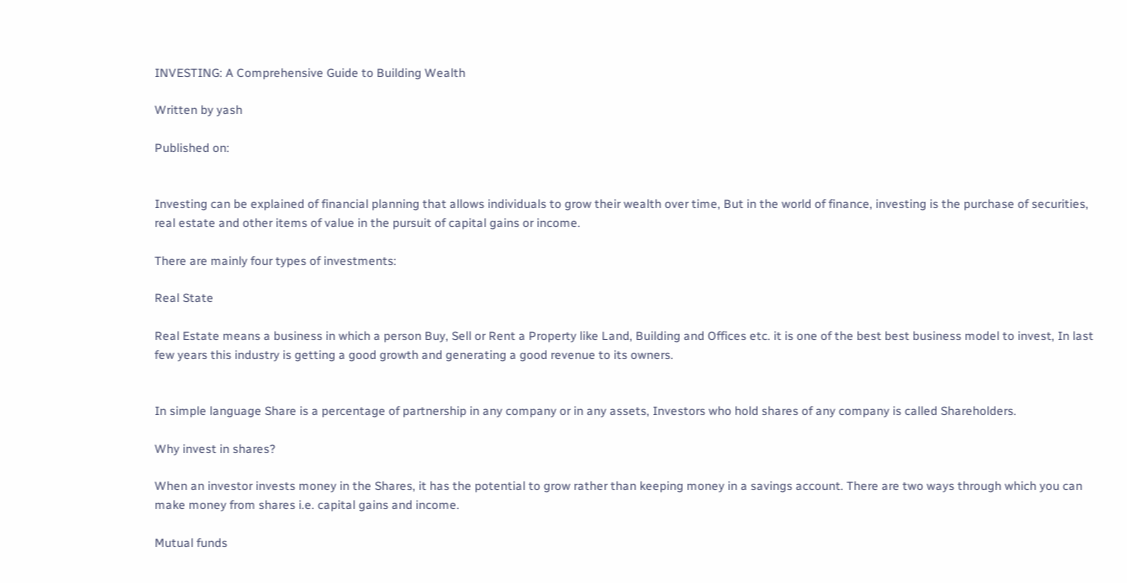INVESTING: A Comprehensive Guide to Building Wealth

Written by yash

Published on:


Investing can be explained of financial planning that allows individuals to grow their wealth over time, But in the world of finance, investing is the purchase of securities, real estate and other items of value in the pursuit of capital gains or income.

There are mainly four types of investments:

Real State

Real Estate means a business in which a person Buy, Sell or Rent a Property like Land, Building and Offices etc. it is one of the best best business model to invest, In last few years this industry is getting a good growth and generating a good revenue to its owners.


In simple language Share is a percentage of partnership in any company or in any assets, Investors who hold shares of any company is called Shareholders.

Why invest in shares?

When an investor invests money in the Shares, it has the potential to grow rather than keeping money in a savings account. There are two ways through which you can make money from shares i.e. capital gains and income.

Mutual funds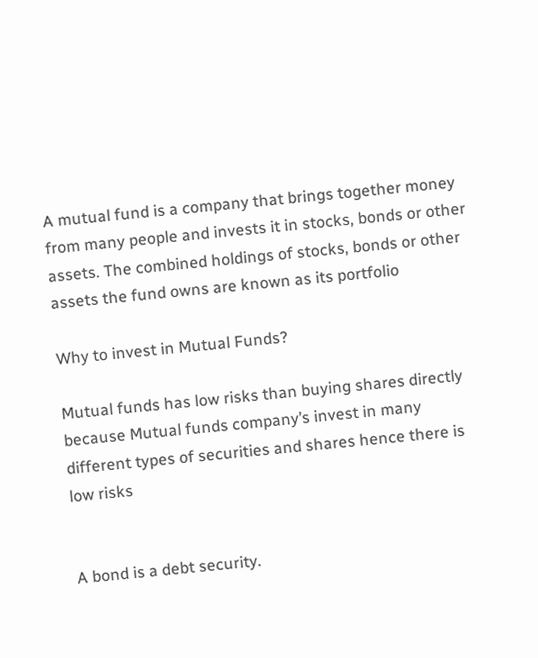A mutual fund is a company that brings together money from many people and invests it in stocks, bonds or other assets. The combined holdings of stocks, bonds or other assets the fund owns are known as its portfolio

Why to invest in Mutual Funds?

Mutual funds has low risks than buying shares directly because Mutual funds company’s invest in many different types of securities and shares hence there is low risks


A bond is a debt security.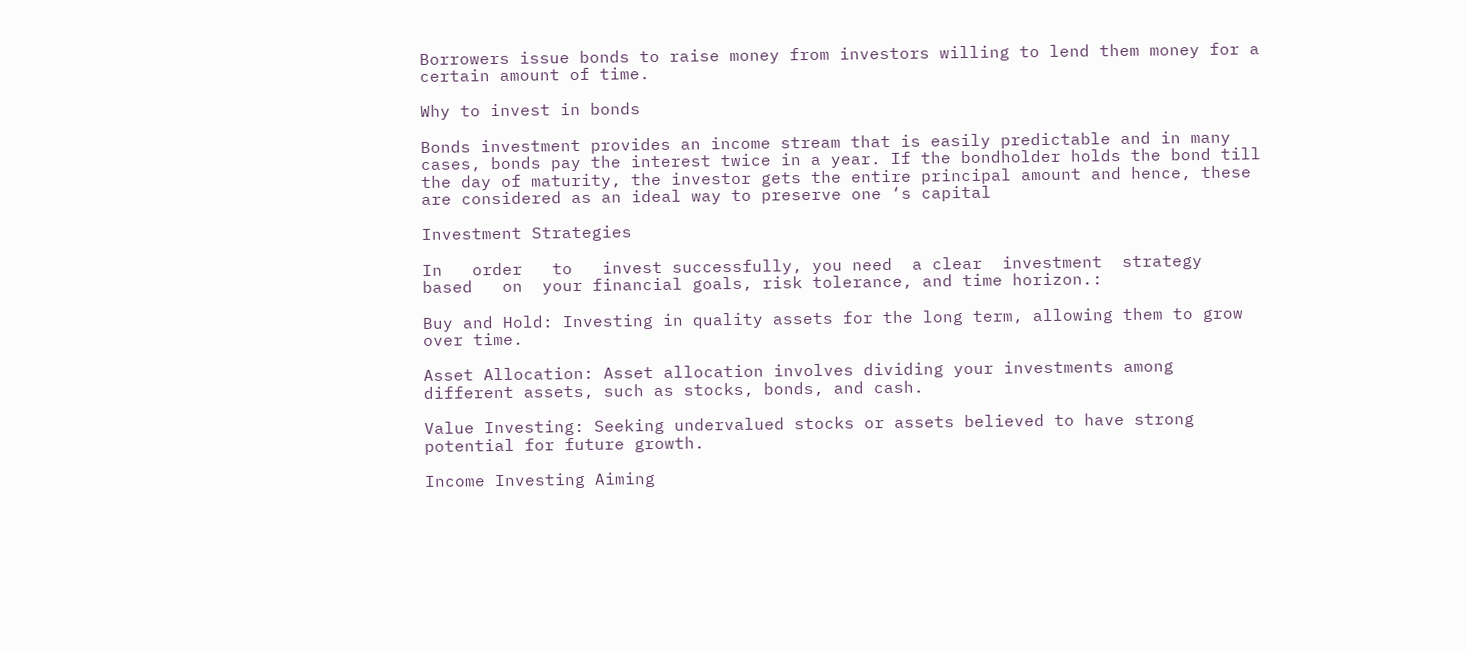Borrowers issue bonds to raise money from investors willing to lend them money for a certain amount of time.

Why to invest in bonds

Bonds investment provides an income stream that is easily predictable and in many cases, bonds pay the interest twice in a year. If the bondholder holds the bond till the day of maturity, the investor gets the entire principal amount and hence, these are considered as an ideal way to preserve one ‘s capital

Investment Strategies

In   order   to   invest successfully, you need  a clear  investment  strategy  based   on  your financial goals, risk tolerance, and time horizon.:

Buy and Hold: Investing in quality assets for the long term, allowing them to grow over time.

Asset Allocation: Asset allocation involves dividing your investments among different assets, such as stocks, bonds, and cash.

Value Investing: Seeking undervalued stocks or assets believed to have strong potential for future growth.

Income Investing Aiming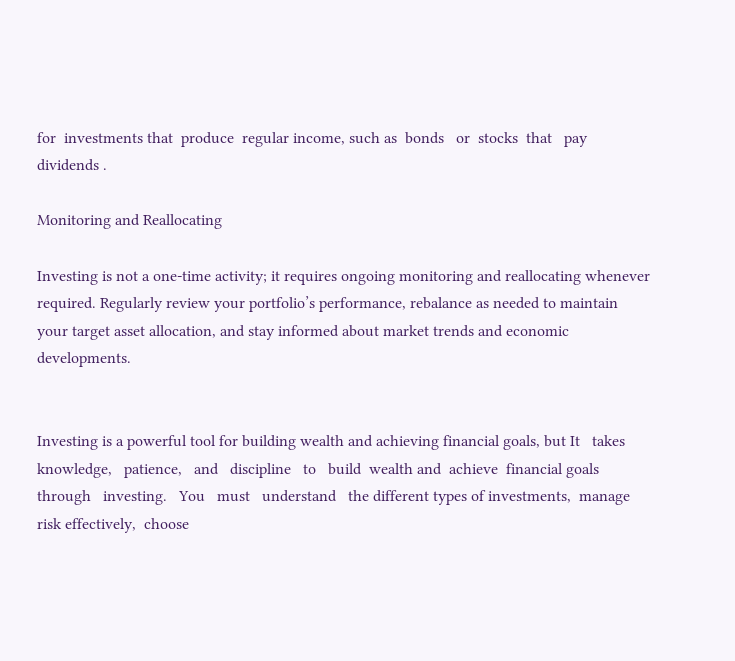for  investments that  produce  regular income, such as  bonds   or  stocks  that   pay dividends .

Monitoring and Reallocating

Investing is not a one-time activity; it requires ongoing monitoring and reallocating whenever required. Regularly review your portfolio’s performance, rebalance as needed to maintain your target asset allocation, and stay informed about market trends and economic developments.


Investing is a powerful tool for building wealth and achieving financial goals, but It   takes   knowledge,   patience,   and   discipline   to   build  wealth and  achieve  financial goals   through   investing.   You   must   understand   the different types of investments,  manage  risk effectively,  choose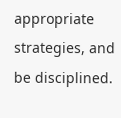appropriate strategies, and  be disciplined.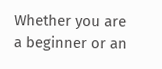Whether you are a beginner or an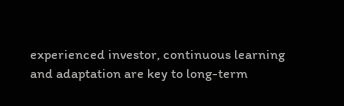experienced investor, continuous learning and adaptation are key to long-term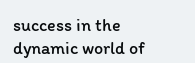success in the dynamic world of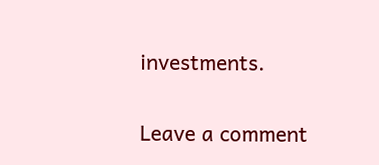investments.

Leave a comment